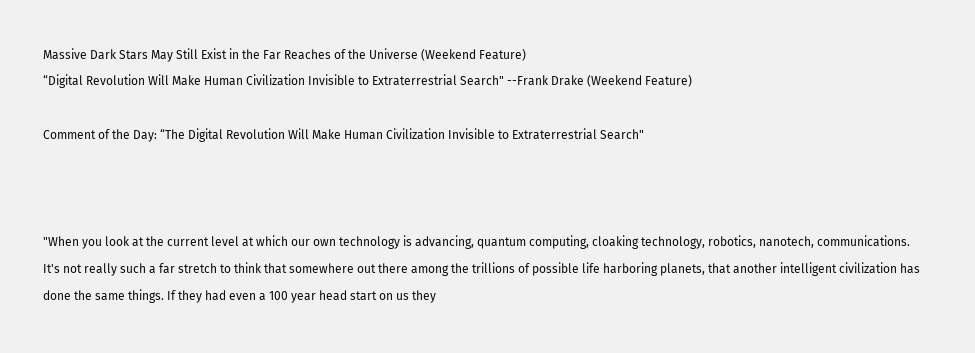Massive Dark Stars May Still Exist in the Far Reaches of the Universe (Weekend Feature)
“Digital Revolution Will Make Human Civilization Invisible to Extraterrestrial Search" --Frank Drake (Weekend Feature)

Comment of the Day: “The Digital Revolution Will Make Human Civilization Invisible to Extraterrestrial Search"



"When you look at the current level at which our own technology is advancing, quantum computing, cloaking technology, robotics, nanotech, communications. It's not really such a far stretch to think that somewhere out there among the trillions of possible life harboring planets, that another intelligent civilization has done the same things. If they had even a 100 year head start on us they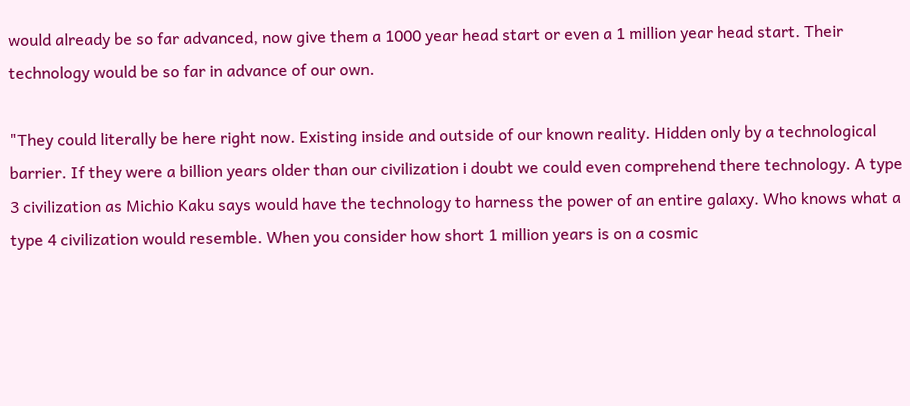would already be so far advanced, now give them a 1000 year head start or even a 1 million year head start. Their technology would be so far in advance of our own.

"They could literally be here right now. Existing inside and outside of our known reality. Hidden only by a technological barrier. If they were a billion years older than our civilization i doubt we could even comprehend there technology. A type 3 civilization as Michio Kaku says would have the technology to harness the power of an entire galaxy. Who knows what a type 4 civilization would resemble. When you consider how short 1 million years is on a cosmic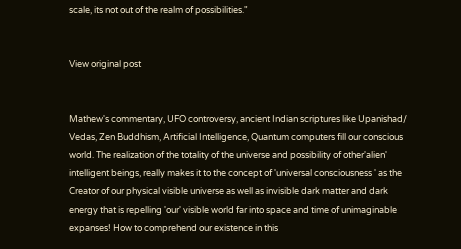scale, its not out of the realm of possibilities."


View original post


Mathew's commentary, UFO controversy, ancient Indian scriptures like Upanishad/ Vedas, Zen Buddhism, Artificial Intelligence, Quantum computers fill our conscious world. The realization of the totality of the universe and possibility of other'alien' intelligent beings, really makes it to the concept of 'universal consciousness ' as the Creator of our physical visible universe as well as invisible dark matter and dark energy that is repelling 'our' visible world far into space and time of unimaginable expanses! How to comprehend our existence in this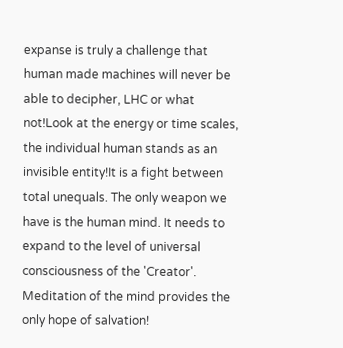expanse is truly a challenge that human made machines will never be able to decipher, LHC or what not!Look at the energy or time scales, the individual human stands as an invisible entity!It is a fight between total unequals. The only weapon we have is the human mind. It needs to expand to the level of universal consciousness of the 'Creator'. Meditation of the mind provides the only hope of salvation!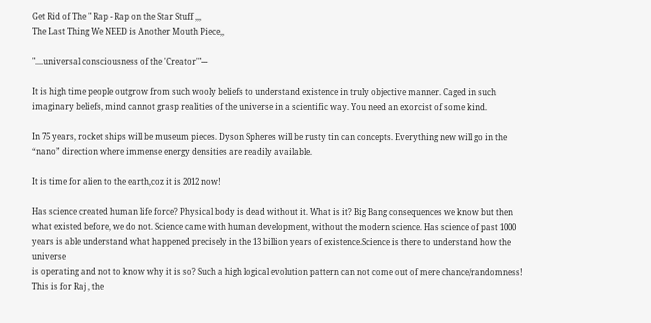Get Rid of The " Rap - Rap on the Star Stuff ,,,
The Last Thing We NEED is Another Mouth Piece,,

"....universal consciousness of the 'Creator'"---

It is high time people outgrow from such wooly beliefs to understand existence in truly objective manner. Caged in such imaginary beliefs, mind cannot grasp realities of the universe in a scientific way. You need an exorcist of some kind.

In 75 years, rocket ships will be museum pieces. Dyson Spheres will be rusty tin can concepts. Everything new will go in the “nano” direction where immense energy densities are readily available.

It is time for alien to the earth,coz it is 2012 now!

Has science created human life force? Physical body is dead without it. What is it? Big Bang consequences we know but then what existed before, we do not. Science came with human development, without the modern science. Has science of past 1000 years is able understand what happened precisely in the 13 billion years of existence.Science is there to understand how the universe
is operating and not to know why it is so? Such a high logical evolution pattern can not come out of mere chance/randomness!
This is for Raj , the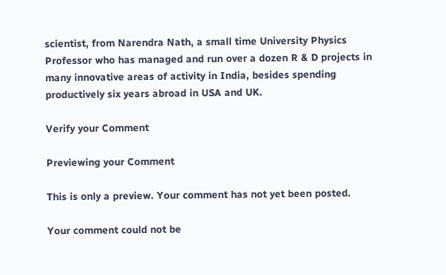scientist, from Narendra Nath, a small time University Physics Professor who has managed and run over a dozen R & D projects in many innovative areas of activity in India, besides spending productively six years abroad in USA and UK.

Verify your Comment

Previewing your Comment

This is only a preview. Your comment has not yet been posted.

Your comment could not be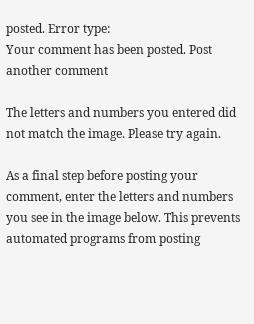posted. Error type:
Your comment has been posted. Post another comment

The letters and numbers you entered did not match the image. Please try again.

As a final step before posting your comment, enter the letters and numbers you see in the image below. This prevents automated programs from posting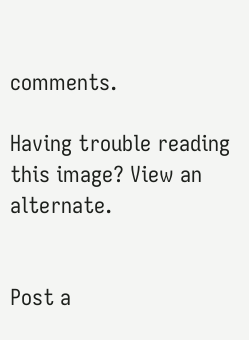comments.

Having trouble reading this image? View an alternate.


Post a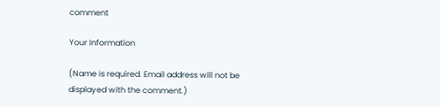comment

Your Information

(Name is required. Email address will not be displayed with the comment.)